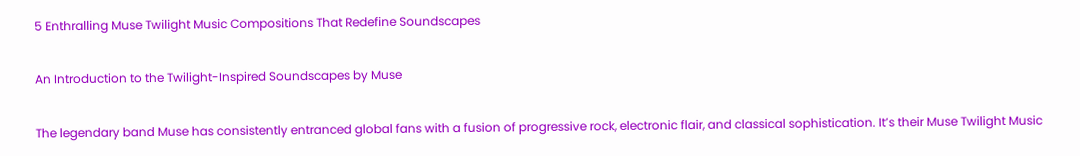5 Enthralling Muse Twilight Music Compositions That Redefine Soundscapes

An Introduction to the Twilight-Inspired Soundscapes by Muse

The legendary band Muse has consistently entranced global fans with a fusion of progressive rock, electronic flair, and classical sophistication. It’s their Muse Twilight Music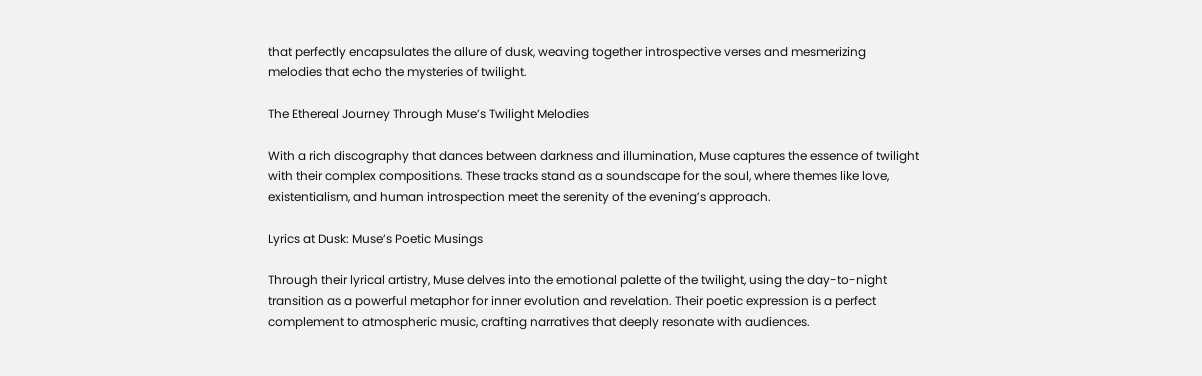that perfectly encapsulates the allure of dusk, weaving together introspective verses and mesmerizing melodies that echo the mysteries of twilight.

The Ethereal Journey Through Muse’s Twilight Melodies

With a rich discography that dances between darkness and illumination, Muse captures the essence of twilight with their complex compositions. These tracks stand as a soundscape for the soul, where themes like love, existentialism, and human introspection meet the serenity of the evening’s approach.

Lyrics at Dusk: Muse’s Poetic Musings

Through their lyrical artistry, Muse delves into the emotional palette of the twilight, using the day-to-night transition as a powerful metaphor for inner evolution and revelation. Their poetic expression is a perfect complement to atmospheric music, crafting narratives that deeply resonate with audiences.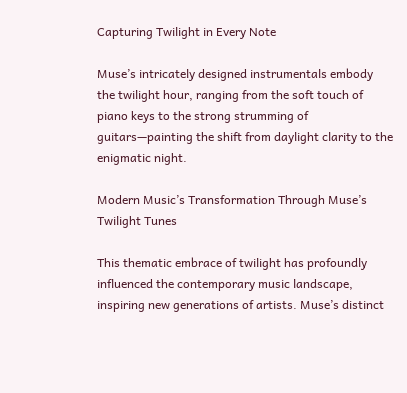Capturing Twilight in Every Note

Muse’s intricately designed instrumentals embody the twilight hour, ranging from the soft touch of piano keys to the strong strumming of guitars—painting the shift from daylight clarity to the enigmatic night.

Modern Music’s Transformation Through Muse’s Twilight Tunes

This thematic embrace of twilight has profoundly influenced the contemporary music landscape, inspiring new generations of artists. Muse’s distinct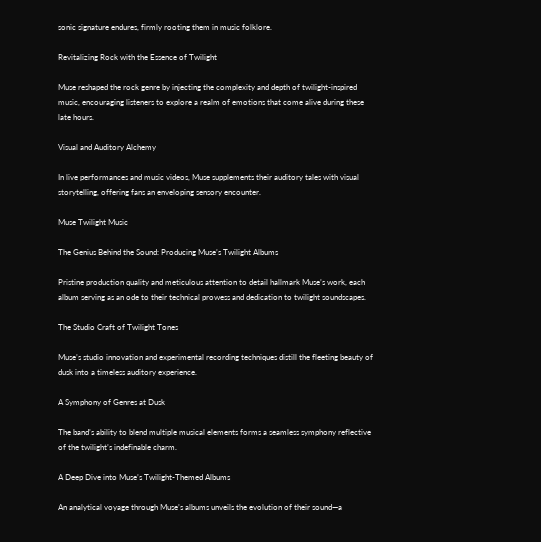sonic signature endures, firmly rooting them in music folklore.

Revitalizing Rock with the Essence of Twilight

Muse reshaped the rock genre by injecting the complexity and depth of twilight-inspired music, encouraging listeners to explore a realm of emotions that come alive during these late hours.

Visual and Auditory Alchemy

In live performances and music videos, Muse supplements their auditory tales with visual storytelling, offering fans an enveloping sensory encounter.

Muse Twilight Music

The Genius Behind the Sound: Producing Muse’s Twilight Albums

Pristine production quality and meticulous attention to detail hallmark Muse’s work, each album serving as an ode to their technical prowess and dedication to twilight soundscapes.

The Studio Craft of Twilight Tones

Muse’s studio innovation and experimental recording techniques distill the fleeting beauty of dusk into a timeless auditory experience.

A Symphony of Genres at Dusk

The band’s ability to blend multiple musical elements forms a seamless symphony reflective of the twilight’s indefinable charm.

A Deep Dive into Muse’s Twilight-Themed Albums

An analytical voyage through Muse’s albums unveils the evolution of their sound—a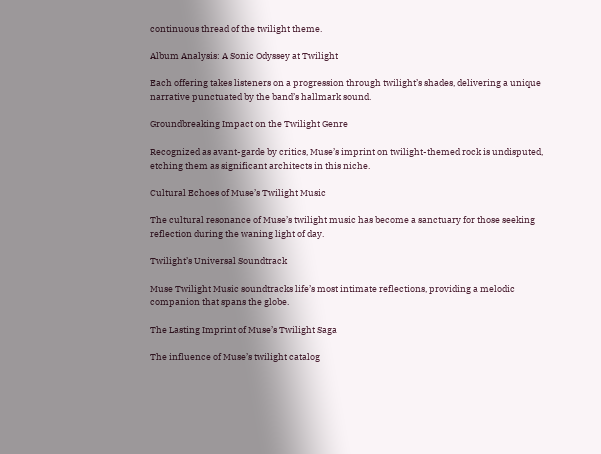continuous thread of the twilight theme.

Album Analysis: A Sonic Odyssey at Twilight

Each offering takes listeners on a progression through twilight’s shades, delivering a unique narrative punctuated by the band’s hallmark sound.

Groundbreaking Impact on the Twilight Genre

Recognized as avant-garde by critics, Muse’s imprint on twilight-themed rock is undisputed, etching them as significant architects in this niche.

Cultural Echoes of Muse’s Twilight Music

The cultural resonance of Muse’s twilight music has become a sanctuary for those seeking reflection during the waning light of day.

Twilight’s Universal Soundtrack

Muse Twilight Music soundtracks life’s most intimate reflections, providing a melodic companion that spans the globe.

The Lasting Imprint of Muse’s Twilight Saga

The influence of Muse’s twilight catalog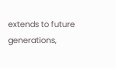extends to future generations,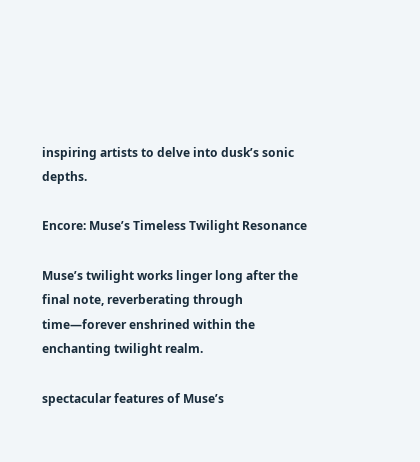inspiring artists to delve into dusk’s sonic depths.

Encore: Muse’s Timeless Twilight Resonance

Muse’s twilight works linger long after the final note, reverberating through time—forever enshrined within the enchanting twilight realm.

spectacular features of Muse’s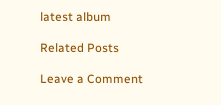latest album

Related Posts

Leave a Comment